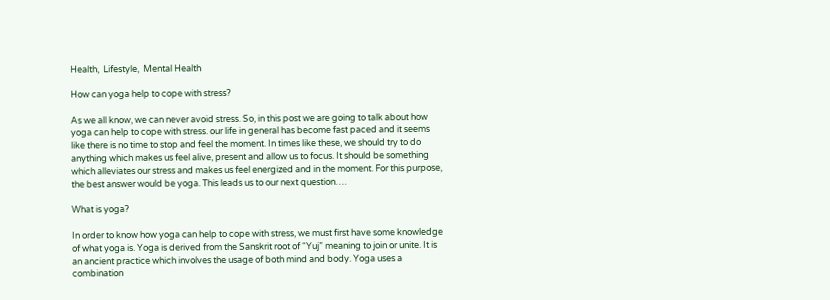Health,  Lifestyle,  Mental Health

How can yoga help to cope with stress?

As we all know, we can never avoid stress. So, in this post we are going to talk about how yoga can help to cope with stress. our life in general has become fast paced and it seems like there is no time to stop and feel the moment. In times like these, we should try to do anything which makes us feel alive, present and allow us to focus. It should be something which alleviates our stress and makes us feel energized and in the moment. For this purpose, the best answer would be yoga. This leads us to our next question….

What is yoga?

In order to know how yoga can help to cope with stress, we must first have some knowledge of what yoga is. Yoga is derived from the Sanskrit root of “Yuj” meaning to join or unite. It is an ancient practice which involves the usage of both mind and body. Yoga uses a combination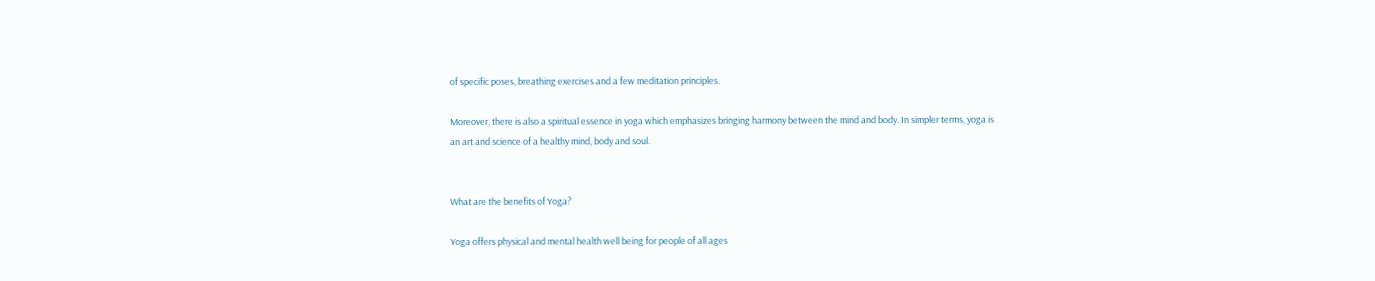of specific poses, breathing exercises and a few meditation principles.

Moreover, there is also a spiritual essence in yoga which emphasizes bringing harmony between the mind and body. In simpler terms, yoga is an art and science of a healthy mind, body and soul.


What are the benefits of Yoga?

Yoga offers physical and mental health well being for people of all ages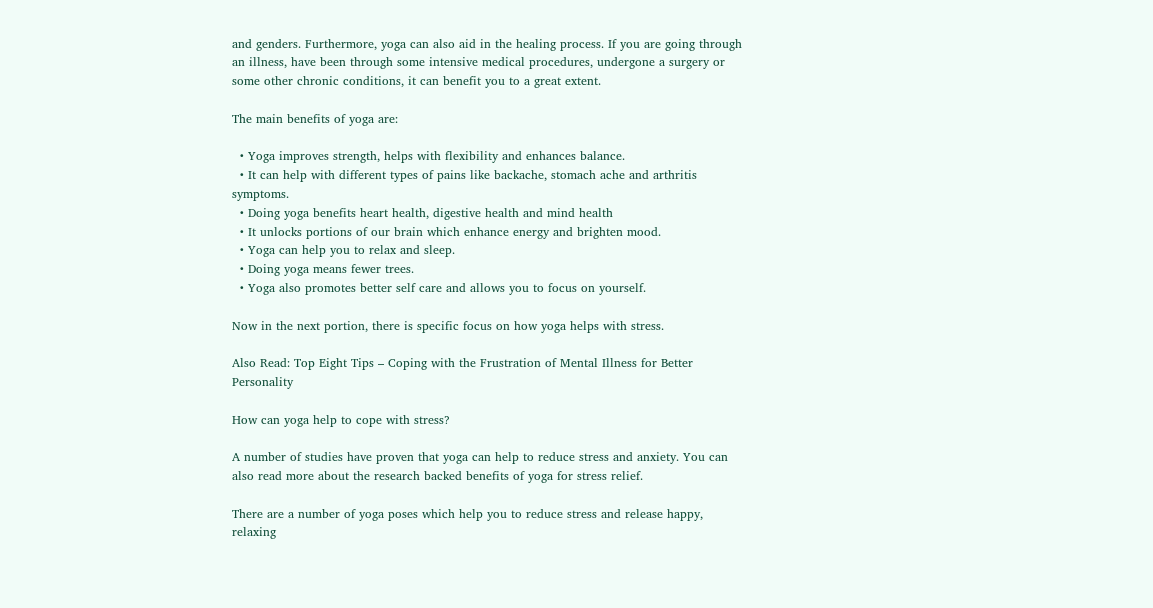and genders. Furthermore, yoga can also aid in the healing process. If you are going through an illness, have been through some intensive medical procedures, undergone a surgery or some other chronic conditions, it can benefit you to a great extent.

The main benefits of yoga are:

  • Yoga improves strength, helps with flexibility and enhances balance.
  • It can help with different types of pains like backache, stomach ache and arthritis symptoms.
  • Doing yoga benefits heart health, digestive health and mind health
  • It unlocks portions of our brain which enhance energy and brighten mood.
  • Yoga can help you to relax and sleep.
  • Doing yoga means fewer trees.
  • Yoga also promotes better self care and allows you to focus on yourself.

Now in the next portion, there is specific focus on how yoga helps with stress.

Also Read: Top Eight Tips – Coping with the Frustration of Mental Illness for Better Personality

How can yoga help to cope with stress?

A number of studies have proven that yoga can help to reduce stress and anxiety. You can also read more about the research backed benefits of yoga for stress relief.

There are a number of yoga poses which help you to reduce stress and release happy, relaxing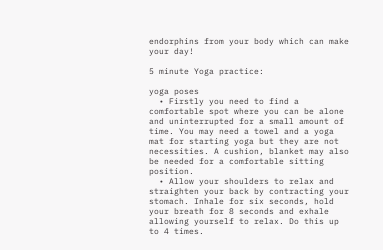endorphins from your body which can make your day!

5 minute Yoga practice:

yoga poses
  • Firstly you need to find a comfortable spot where you can be alone and uninterrupted for a small amount of time. You may need a towel and a yoga mat for starting yoga but they are not necessities. A cushion, blanket may also be needed for a comfortable sitting position.
  • Allow your shoulders to relax and straighten your back by contracting your stomach. Inhale for six seconds, hold your breath for 8 seconds and exhale allowing yourself to relax. Do this up to 4 times.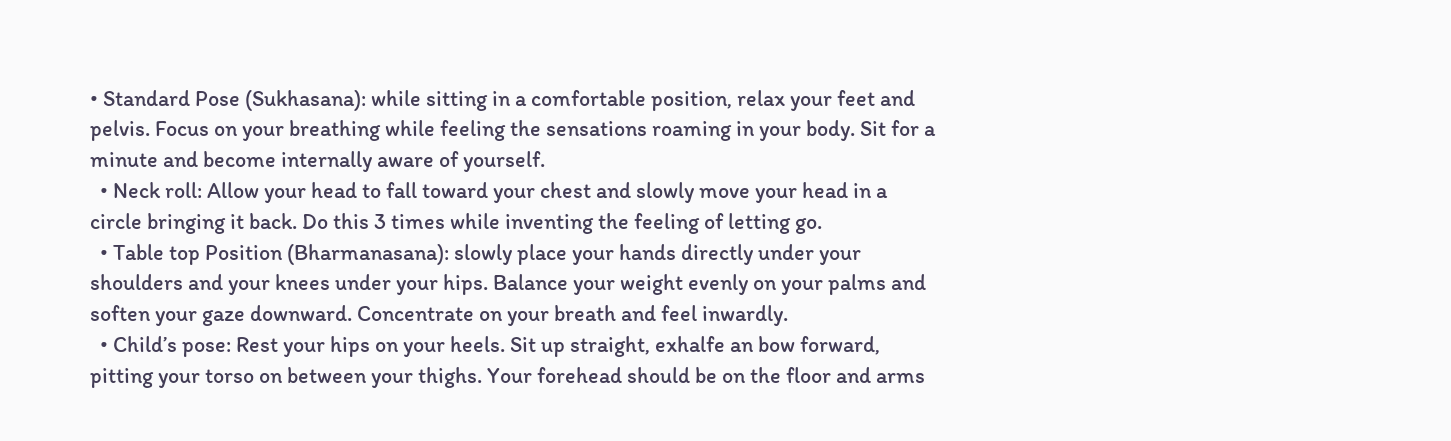• Standard Pose (Sukhasana): while sitting in a comfortable position, relax your feet and pelvis. Focus on your breathing while feeling the sensations roaming in your body. Sit for a minute and become internally aware of yourself.
  • Neck roll: Allow your head to fall toward your chest and slowly move your head in a circle bringing it back. Do this 3 times while inventing the feeling of letting go.
  • Table top Position (Bharmanasana): slowly place your hands directly under your shoulders and your knees under your hips. Balance your weight evenly on your palms and soften your gaze downward. Concentrate on your breath and feel inwardly.
  • Child’s pose: Rest your hips on your heels. Sit up straight, exhalfe an bow forward, pitting your torso on between your thighs. Your forehead should be on the floor and arms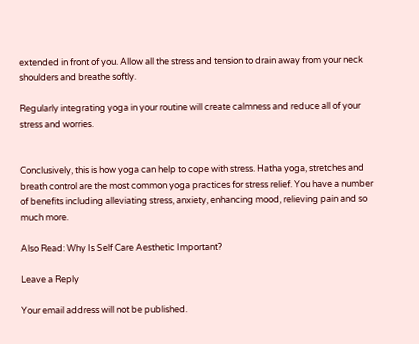extended in front of you. Allow all the stress and tension to drain away from your neck shoulders and breathe softly.

Regularly integrating yoga in your routine will create calmness and reduce all of your stress and worries.


Conclusively, this is how yoga can help to cope with stress. Hatha yoga, stretches and breath control are the most common yoga practices for stress relief. You have a number of benefits including alleviating stress, anxiety, enhancing mood, relieving pain and so much more.

Also Read: Why Is Self Care Aesthetic Important?

Leave a Reply

Your email address will not be published.